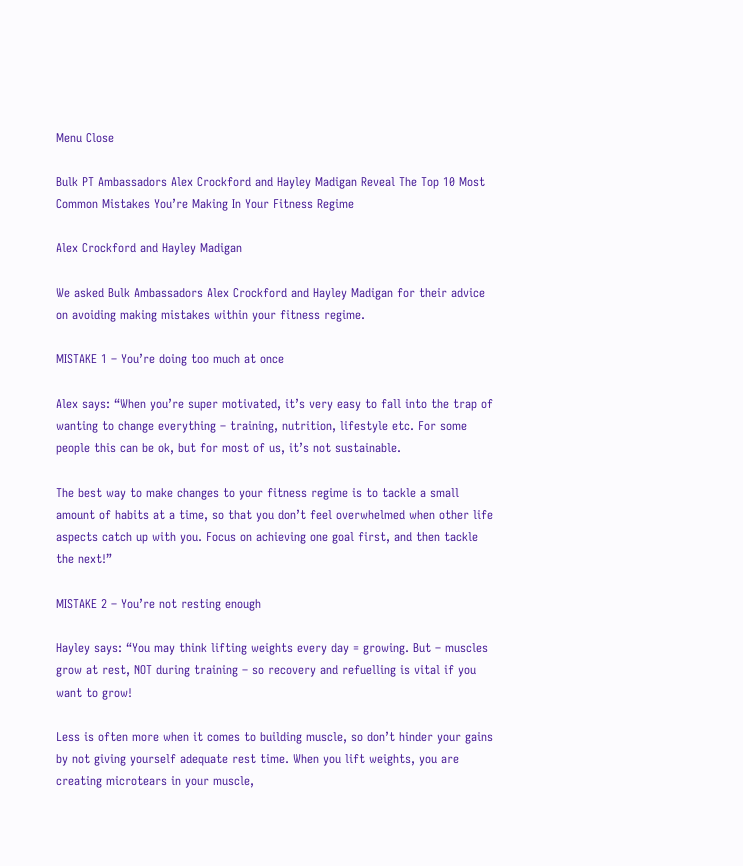Menu Close

Bulk PT Ambassadors Alex Crockford and Hayley Madigan Reveal The Top 10 Most Common Mistakes You’re Making In Your Fitness Regime

Alex Crockford and Hayley Madigan

We asked Bulk Ambassadors Alex Crockford and Hayley Madigan for their advice on avoiding making mistakes within your fitness regime.

MISTAKE 1 – You’re doing too much at once

Alex says: “When you’re super motivated, it’s very easy to fall into the trap of wanting to change everything – training, nutrition, lifestyle etc. For some people this can be ok, but for most of us, it’s not sustainable.

The best way to make changes to your fitness regime is to tackle a small amount of habits at a time, so that you don’t feel overwhelmed when other life aspects catch up with you. Focus on achieving one goal first, and then tackle the next!”

MISTAKE 2 – You’re not resting enough

Hayley says: “You may think lifting weights every day = growing. But – muscles grow at rest, NOT during training – so recovery and refuelling is vital if you want to grow!

Less is often more when it comes to building muscle, so don’t hinder your gains by not giving yourself adequate rest time. When you lift weights, you are creating microtears in your muscle,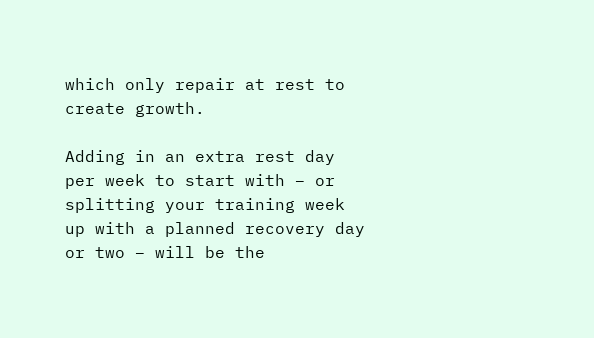which only repair at rest to create growth.

Adding in an extra rest day per week to start with – or splitting your training week up with a planned recovery day or two – will be the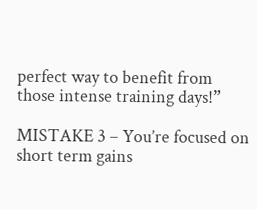perfect way to benefit from those intense training days!”

MISTAKE 3 – You’re focused on short term gains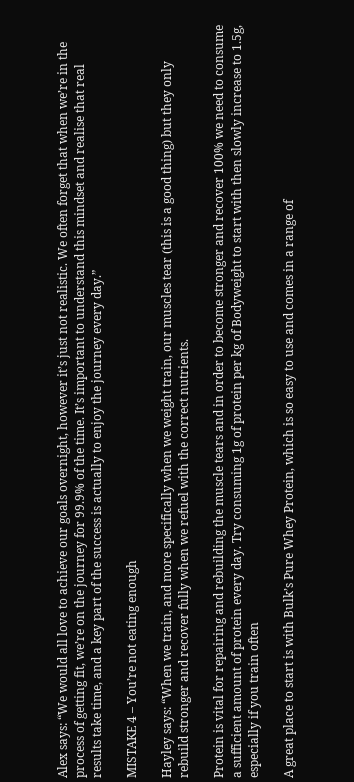Alex says: “We would all love to achieve our goals overnight, however it’s just not realistic. We often forget that when we’re in the process of getting fit, we’re on the journey for 99.9% of the time. It’s important to understand this mindset and realise that real results take time, and a key part of the success is actually to enjoy the journey every day.”

MISTAKE 4 – You’re not eating enough

Hayley says: “When we train, and more specifically when we weight train, our muscles tear (this is a good thing) but they only rebuild stronger and recover fully when we refuel with the correct nutrients.

Protein is vital for repairing and rebuilding the muscle tears and in order to become stronger and recover 100% we need to consume a sufficient amount of protein every day. Try consuming 1g of protein per kg of Bodyweight to start with then slowly increase to 1.5g, especially if you train often

A great place to start is with Bulk’s Pure Whey Protein, which is so easy to use and comes in a range of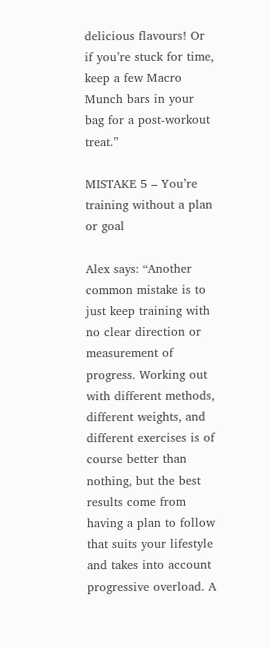delicious flavours! Or if you’re stuck for time, keep a few Macro Munch bars in your bag for a post-workout treat.”

MISTAKE 5 – You’re training without a plan or goal

Alex says: “Another common mistake is to just keep training with no clear direction or measurement of progress. Working out with different methods, different weights, and different exercises is of course better than nothing, but the best results come from having a plan to follow that suits your lifestyle and takes into account progressive overload. A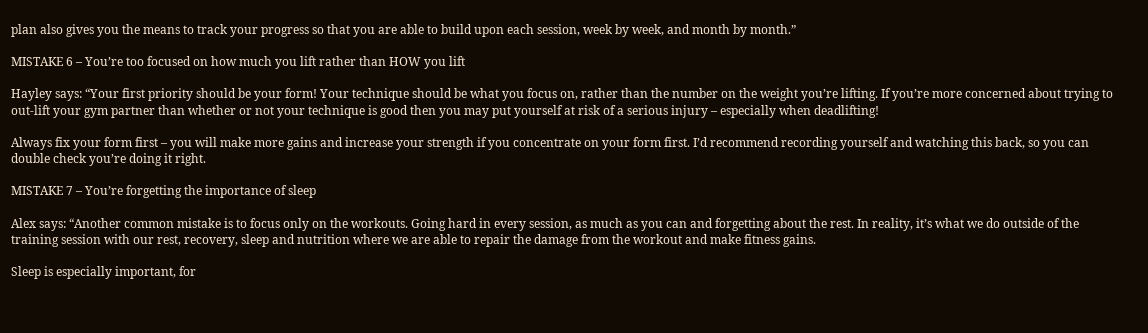plan also gives you the means to track your progress so that you are able to build upon each session, week by week, and month by month.”

MISTAKE 6 – You’re too focused on how much you lift rather than HOW you lift

Hayley says: “Your first priority should be your form! Your technique should be what you focus on, rather than the number on the weight you’re lifting. If you’re more concerned about trying to out-lift your gym partner than whether or not your technique is good then you may put yourself at risk of a serious injury – especially when deadlifting!

Always fix your form first – you will make more gains and increase your strength if you concentrate on your form first. I’d recommend recording yourself and watching this back, so you can double check you’re doing it right.

MISTAKE 7 – You’re forgetting the importance of sleep

Alex says: “Another common mistake is to focus only on the workouts. Going hard in every session, as much as you can and forgetting about the rest. In reality, it’s what we do outside of the training session with our rest, recovery, sleep and nutrition where we are able to repair the damage from the workout and make fitness gains.

Sleep is especially important, for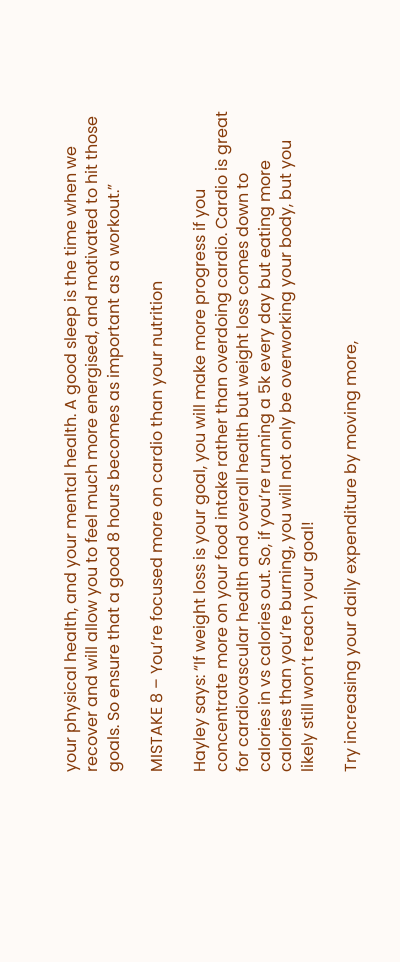your physical health, and your mental health. A good sleep is the time when we recover and will allow you to feel much more energised, and motivated to hit those goals. So ensure that a good 8 hours becomes as important as a workout.”

MISTAKE 8 – You’re focused more on cardio than your nutrition

Hayley says: “If weight loss is your goal, you will make more progress if you concentrate more on your food intake rather than overdoing cardio. Cardio is great for cardiovascular health and overall health but weight loss comes down to calories in vs calories out. So, if you’re running a 5k every day but eating more calories than you’re burning, you will not only be overworking your body, but you likely still won’t reach your goal!

Try increasing your daily expenditure by moving more,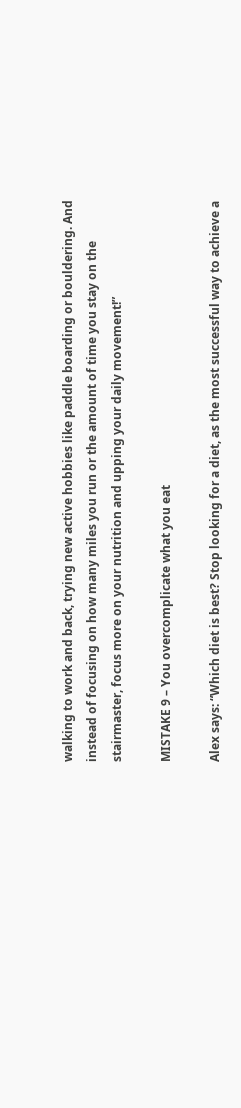walking to work and back, trying new active hobbies like paddle boarding or bouldering. And instead of focusing on how many miles you run or the amount of time you stay on the stairmaster, focus more on your nutrition and upping your daily movement!”

MISTAKE 9 – You overcomplicate what you eat

Alex says: “Which diet is best? Stop looking for a diet, as the most successful way to achieve a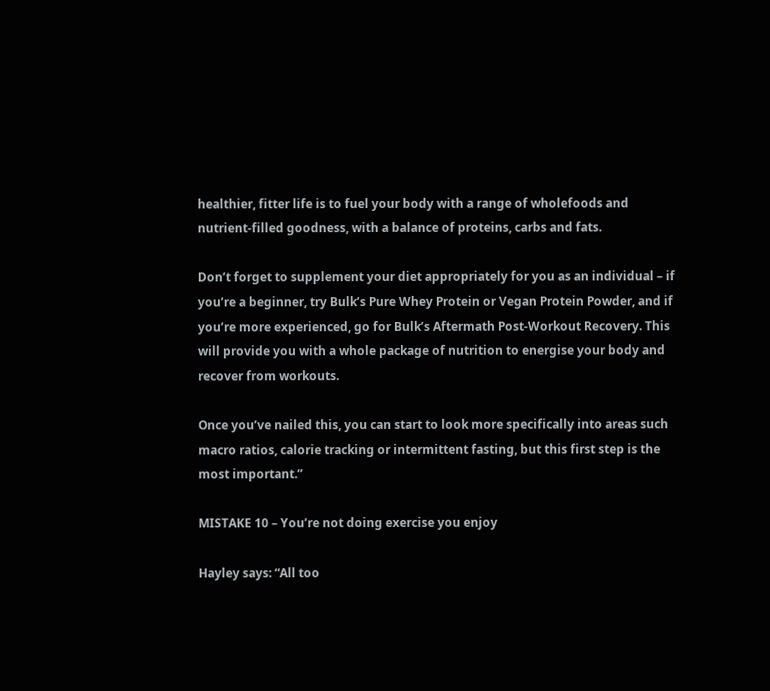healthier, fitter life is to fuel your body with a range of wholefoods and nutrient-filled goodness, with a balance of proteins, carbs and fats.

Don’t forget to supplement your diet appropriately for you as an individual – if you’re a beginner, try Bulk’s Pure Whey Protein or Vegan Protein Powder, and if you’re more experienced, go for Bulk’s Aftermath Post-Workout Recovery. This will provide you with a whole package of nutrition to energise your body and recover from workouts.

Once you’ve nailed this, you can start to look more specifically into areas such macro ratios, calorie tracking or intermittent fasting, but this first step is the most important.”

MISTAKE 10 – You’re not doing exercise you enjoy

Hayley says: “All too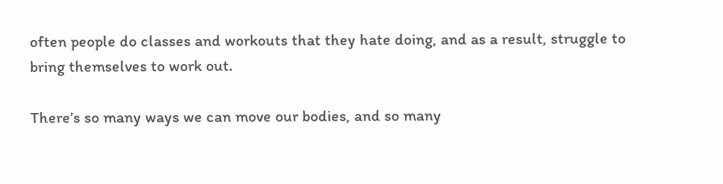often people do classes and workouts that they hate doing, and as a result, struggle to bring themselves to work out.

There’s so many ways we can move our bodies, and so many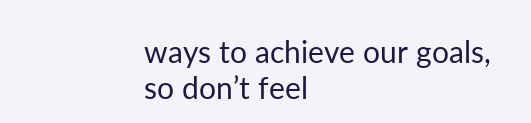ways to achieve our goals, so don’t feel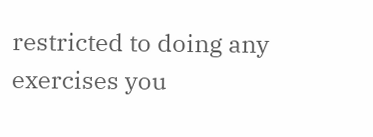restricted to doing any exercises you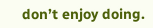don’t enjoy doing.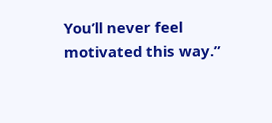You’ll never feel motivated this way.”